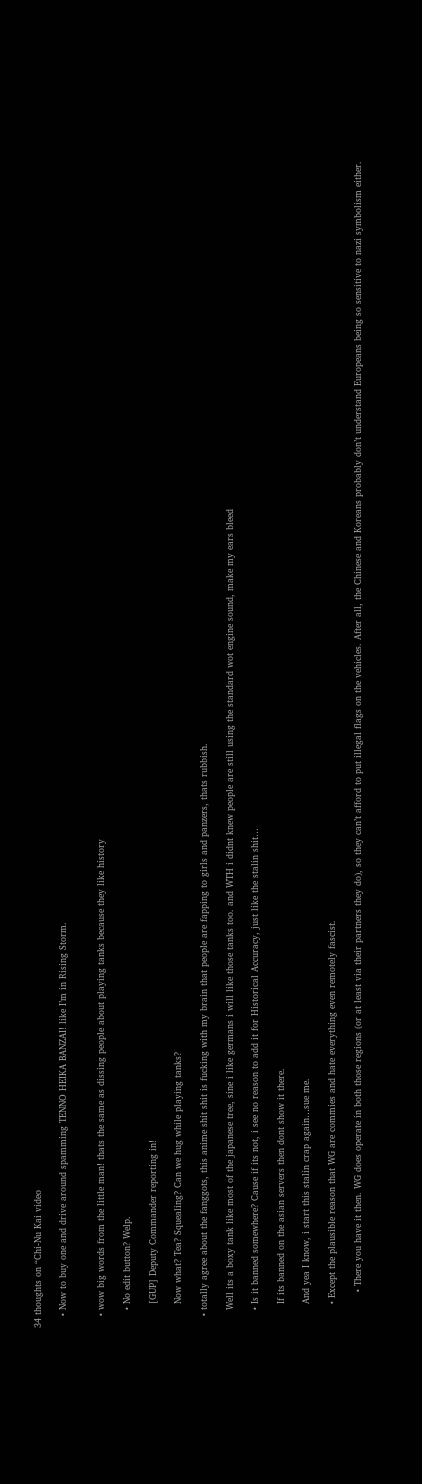34 thoughts on “Chi-Nu Kai video

    • Now to buy one and drive around spamming TENNO HEIKA BANZAI! like I’m in Rising Storm.


    • wow big words from the little man! thats the same as dissing people about playing tanks because they like history

      • No edit button? Welp.

        [GUP] Deputy Commander reporting in!

        Now what? Tea? Squealing? Can we hug while playing tanks?

    • totally agree about the fanggots, this anime shit shit is fucking with my brain that people are fapping to girls and panzers, thats rubbish.

      Well its a boxy tank like most of the japanese tree, sine i like germans i will like those tanks too. and WTH i didnt knew people are still using the standard wot engine sound, make my ears bleed

      • Is it banned somewhere? Cause if its not, i see no reason to add it for Historical Accuracy, just like the stalin shit…

        If its banned on the asian servers then dont show it there.

        And yea I know, i start this stalin crap again…sue me.

        • Except the plausible reason that WG are commies and hate everything even remotely fascist.

            • There you have it then. WG does operate in both those regions (or at least via their partners they do), so they can’t afford to put illegal flags on the vehicles. After all, the Chinese and Koreans probably don’t understand Europeans being so sensitive to nazi symbolism either.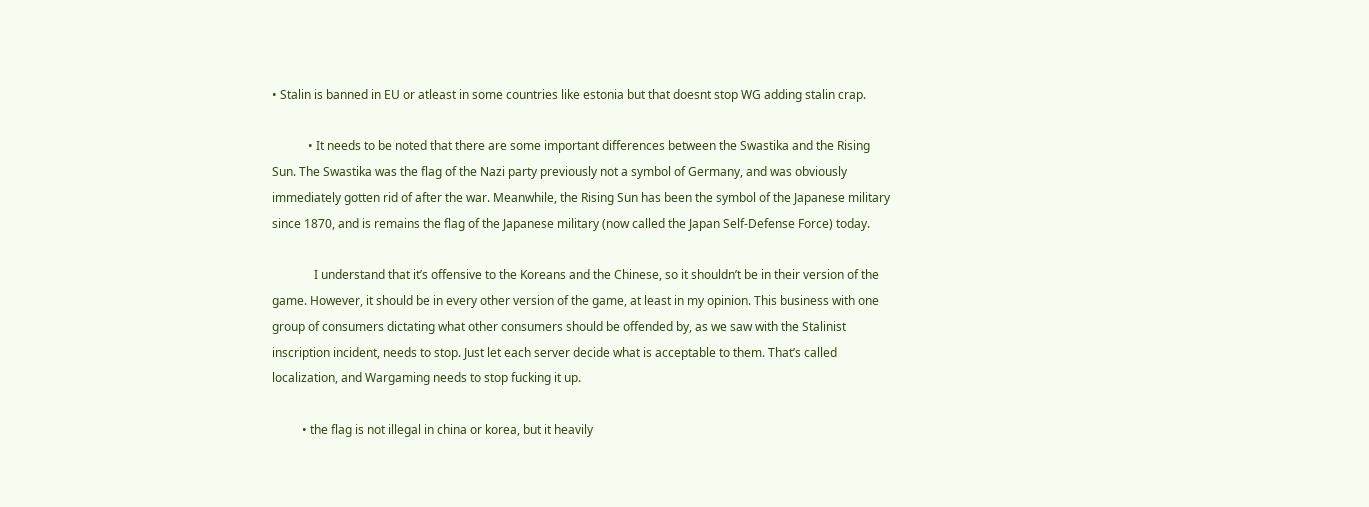• Stalin is banned in EU or atleast in some countries like estonia but that doesnt stop WG adding stalin crap.

            • It needs to be noted that there are some important differences between the Swastika and the Rising Sun. The Swastika was the flag of the Nazi party previously not a symbol of Germany, and was obviously immediately gotten rid of after the war. Meanwhile, the Rising Sun has been the symbol of the Japanese military since 1870, and is remains the flag of the Japanese military (now called the Japan Self-Defense Force) today.

              I understand that it’s offensive to the Koreans and the Chinese, so it shouldn’t be in their version of the game. However, it should be in every other version of the game, at least in my opinion. This business with one group of consumers dictating what other consumers should be offended by, as we saw with the Stalinist inscription incident, needs to stop. Just let each server decide what is acceptable to them. That’s called localization, and Wargaming needs to stop fucking it up.

          • the flag is not illegal in china or korea, but it heavily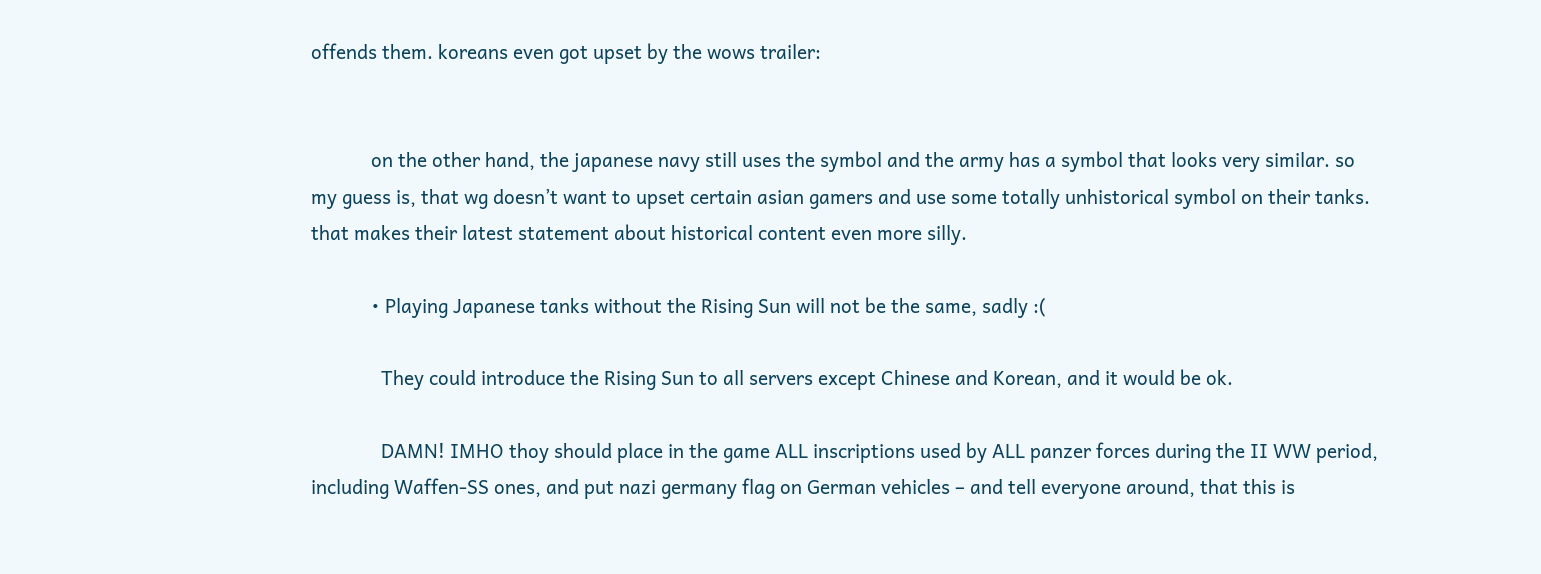offends them. koreans even got upset by the wows trailer:


            on the other hand, the japanese navy still uses the symbol and the army has a symbol that looks very similar. so my guess is, that wg doesn’t want to upset certain asian gamers and use some totally unhistorical symbol on their tanks. that makes their latest statement about historical content even more silly.

            • Playing Japanese tanks without the Rising Sun will not be the same, sadly :(

              They could introduce the Rising Sun to all servers except Chinese and Korean, and it would be ok.

              DAMN! IMHO thoy should place in the game ALL inscriptions used by ALL panzer forces during the II WW period, including Waffen-SS ones, and put nazi germany flag on German vehicles – and tell everyone around, that this is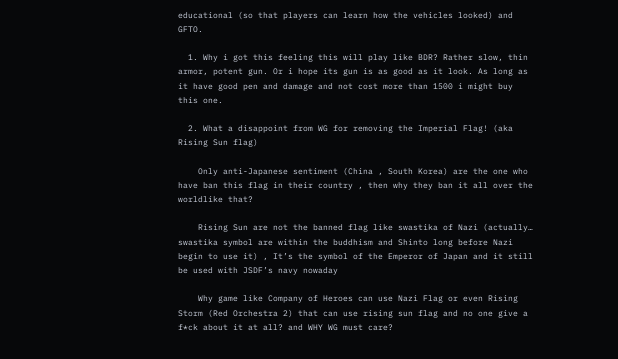educational (so that players can learn how the vehicles looked) and GFTO.

  1. Why i got this feeling this will play like BDR? Rather slow, thin armor, potent gun. Or i hope its gun is as good as it look. As long as it have good pen and damage and not cost more than 1500 i might buy this one.

  2. What a disappoint from WG for removing the Imperial Flag! (aka Rising Sun flag)

    Only anti-Japanese sentiment (China , South Korea) are the one who have ban this flag in their country , then why they ban it all over the worldlike that?

    Rising Sun are not the banned flag like swastika of Nazi (actually… swastika symbol are within the buddhism and Shinto long before Nazi begin to use it) , It’s the symbol of the Emperor of Japan and it still be used with JSDF’s navy nowaday

    Why game like Company of Heroes can use Nazi Flag or even Rising Storm (Red Orchestra 2) that can use rising sun flag and no one give a f*ck about it at all? and WHY WG must care?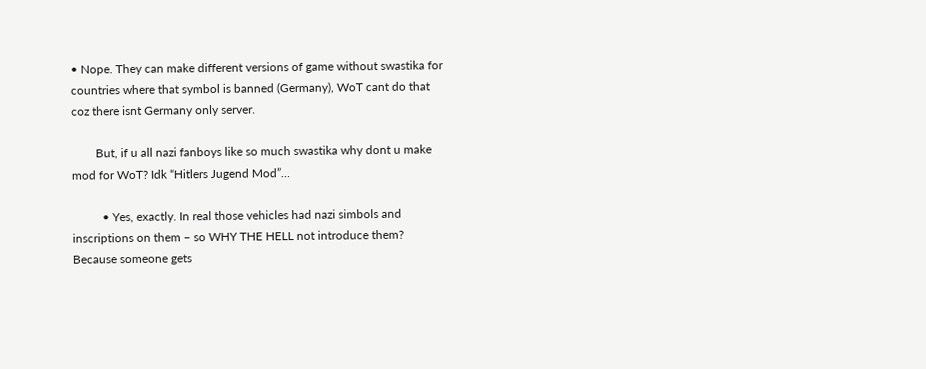• Nope. They can make different versions of game without swastika for countries where that symbol is banned (Germany), WoT cant do that coz there isnt Germany only server.

        But, if u all nazi fanboys like so much swastika why dont u make mod for WoT? Idk “Hitlers Jugend Mod”…

          • Yes, exactly. In real those vehicles had nazi simbols and inscriptions on them – so WHY THE HELL not introduce them? Because someone gets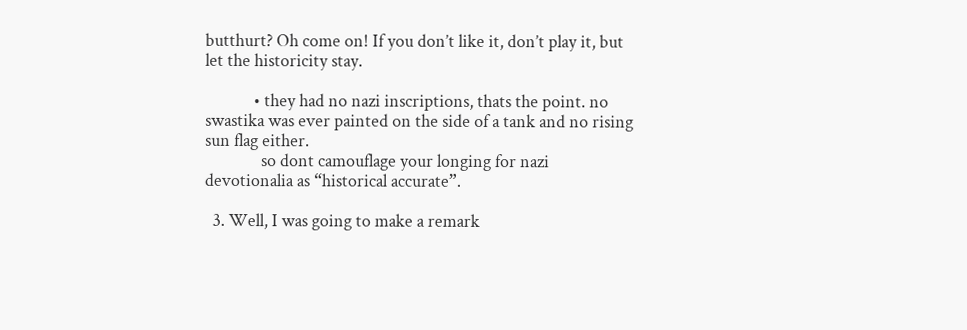butthurt? Oh come on! If you don’t like it, don’t play it, but let the historicity stay.

            • they had no nazi inscriptions, thats the point. no swastika was ever painted on the side of a tank and no rising sun flag either.
              so dont camouflage your longing for nazi devotionalia as “historical accurate”.

  3. Well, I was going to make a remark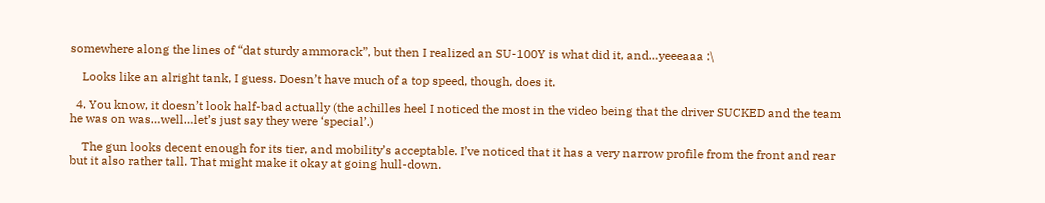somewhere along the lines of “dat sturdy ammorack”, but then I realized an SU-100Y is what did it, and…yeeeaaa :\

    Looks like an alright tank, I guess. Doesn’t have much of a top speed, though, does it.

  4. You know, it doesn’t look half-bad actually (the achilles heel I noticed the most in the video being that the driver SUCKED and the team he was on was…well…let’s just say they were ‘special’.)

    The gun looks decent enough for its tier, and mobility’s acceptable. I’ve noticed that it has a very narrow profile from the front and rear but it also rather tall. That might make it okay at going hull-down.